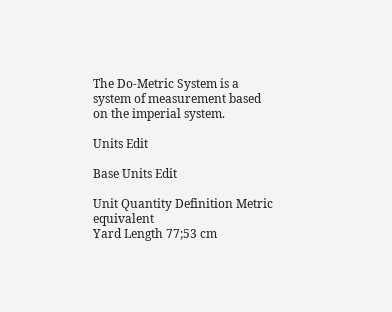The Do-Metric System is a system of measurement based on the imperial system.

Units Edit

Base Units Edit

Unit Quantity Definition Metric equivalent
Yard Length 77;53 cm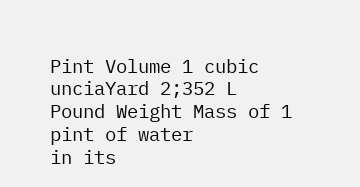Pint Volume 1 cubic unciaYard 2;352 L
Pound Weight Mass of 1 pint of water
in its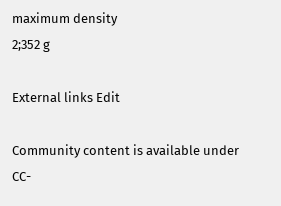maximum density
2;352 g

External links Edit

Community content is available under CC-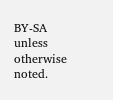BY-SA unless otherwise noted.